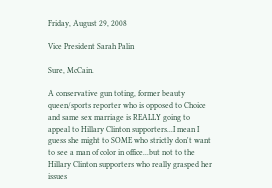Friday, August 29, 2008

Vice President Sarah Palin

Sure, McCain.

A conservative gun toting, former beauty queen/sports reporter who is opposed to Choice and same sex marriage is REALLY going to appeal to Hillary Clinton supporters...I mean I guess she might to SOME who strictly don't want to see a man of color in office...but not to the Hillary Clinton supporters who really grasped her issues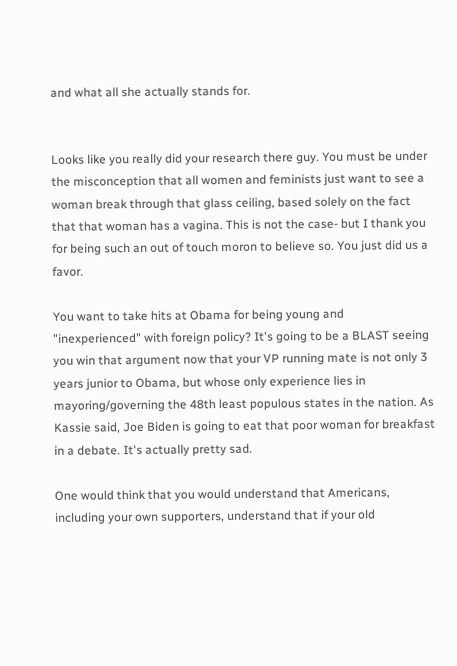and what all she actually stands for.


Looks like you really did your research there guy. You must be under the misconception that all women and feminists just want to see a woman break through that glass ceiling, based solely on the fact that that woman has a vagina. This is not the case- but I thank you for being such an out of touch moron to believe so. You just did us a favor.

You want to take hits at Obama for being young and "inexperienced" with foreign policy? It's going to be a BLAST seeing you win that argument now that your VP running mate is not only 3 years junior to Obama, but whose only experience lies in mayoring/governing the 48th least populous states in the nation. As Kassie said, Joe Biden is going to eat that poor woman for breakfast in a debate. It's actually pretty sad.

One would think that you would understand that Americans, including your own supporters, understand that if your old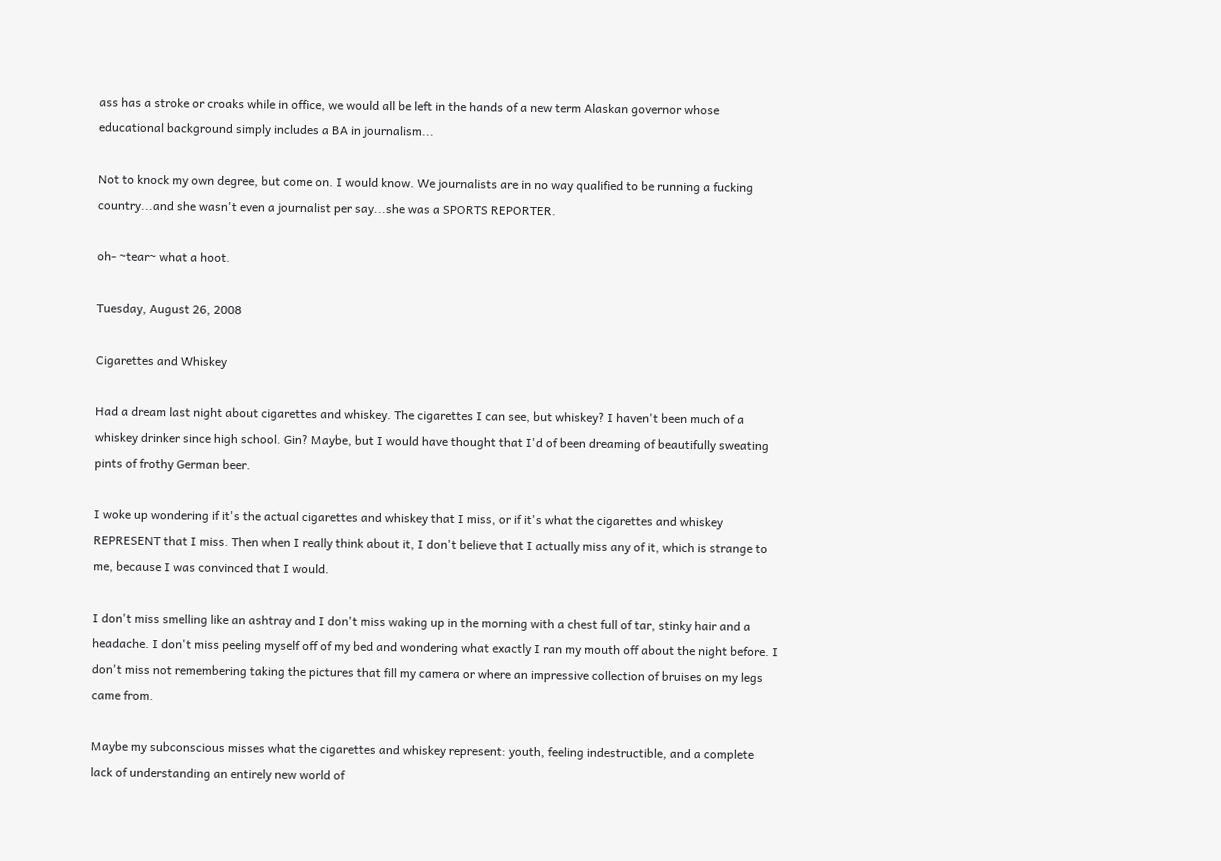ass has a stroke or croaks while in office, we would all be left in the hands of a new term Alaskan governor whose educational background simply includes a BA in journalism...

Not to knock my own degree, but come on. I would know. We journalists are in no way qualified to be running a fucking country...and she wasn't even a journalist per say...she was a SPORTS REPORTER.

oh- ~tear~ what a hoot.

Tuesday, August 26, 2008

Cigarettes and Whiskey

Had a dream last night about cigarettes and whiskey. The cigarettes I can see, but whiskey? I haven't been much of a whiskey drinker since high school. Gin? Maybe, but I would have thought that I'd of been dreaming of beautifully sweating pints of frothy German beer.

I woke up wondering if it's the actual cigarettes and whiskey that I miss, or if it's what the cigarettes and whiskey REPRESENT that I miss. Then when I really think about it, I don't believe that I actually miss any of it, which is strange to me, because I was convinced that I would.

I don't miss smelling like an ashtray and I don't miss waking up in the morning with a chest full of tar, stinky hair and a headache. I don't miss peeling myself off of my bed and wondering what exactly I ran my mouth off about the night before. I don't miss not remembering taking the pictures that fill my camera or where an impressive collection of bruises on my legs came from.

Maybe my subconscious misses what the cigarettes and whiskey represent: youth, feeling indestructible, and a complete lack of understanding an entirely new world of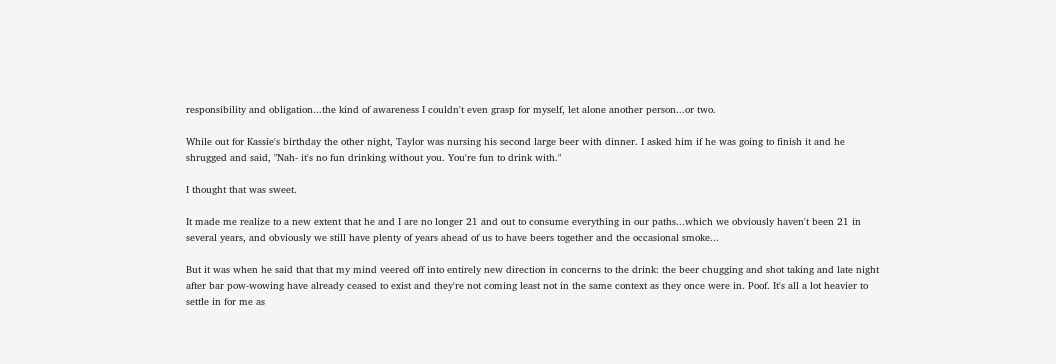responsibility and obligation...the kind of awareness I couldn't even grasp for myself, let alone another person...or two.

While out for Kassie's birthday the other night, Taylor was nursing his second large beer with dinner. I asked him if he was going to finish it and he shrugged and said, "Nah- it's no fun drinking without you. You're fun to drink with."

I thought that was sweet.

It made me realize to a new extent that he and I are no longer 21 and out to consume everything in our paths...which we obviously haven't been 21 in several years, and obviously we still have plenty of years ahead of us to have beers together and the occasional smoke...

But it was when he said that that my mind veered off into entirely new direction in concerns to the drink: the beer chugging and shot taking and late night after bar pow-wowing have already ceased to exist and they're not coming least not in the same context as they once were in. Poof. It's all a lot heavier to settle in for me as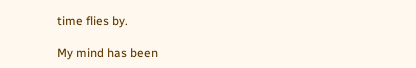time flies by.

My mind has been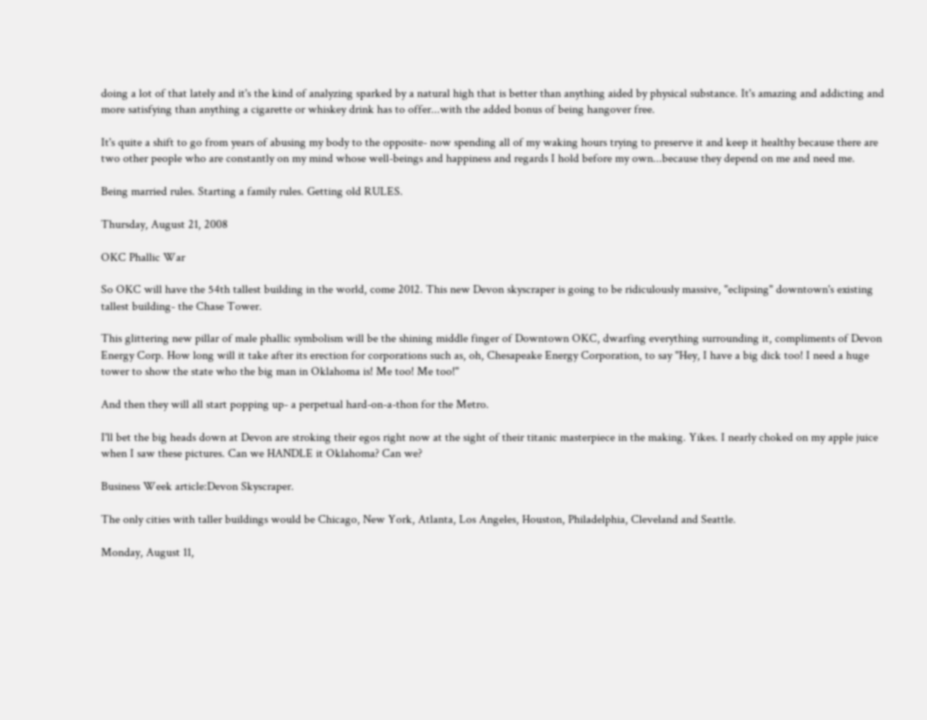doing a lot of that lately and it's the kind of analyzing sparked by a natural high that is better than anything aided by physical substance. It's amazing and addicting and more satisfying than anything a cigarette or whiskey drink has to offer...with the added bonus of being hangover free.

It's quite a shift to go from years of abusing my body to the opposite- now spending all of my waking hours trying to preserve it and keep it healthy because there are two other people who are constantly on my mind whose well-beings and happiness and regards I hold before my own...because they depend on me and need me.

Being married rules. Starting a family rules. Getting old RULES.

Thursday, August 21, 2008

OKC Phallic War

So OKC will have the 54th tallest building in the world, come 2012. This new Devon skyscraper is going to be ridiculously massive, "eclipsing" downtown's existing tallest building- the Chase Tower.

This glittering new pillar of male phallic symbolism will be the shining middle finger of Downtown OKC, dwarfing everything surrounding it, compliments of Devon Energy Corp. How long will it take after its erection for corporations such as, oh, Chesapeake Energy Corporation, to say "Hey, I have a big dick too! I need a huge tower to show the state who the big man in Oklahoma is! Me too! Me too!"

And then they will all start popping up- a perpetual hard-on-a-thon for the Metro.

I'll bet the big heads down at Devon are stroking their egos right now at the sight of their titanic masterpiece in the making. Yikes. I nearly choked on my apple juice when I saw these pictures. Can we HANDLE it Oklahoma? Can we?

Business Week article:Devon Skyscraper.

The only cities with taller buildings would be Chicago, New York, Atlanta, Los Angeles, Houston, Philadelphia, Cleveland and Seattle.

Monday, August 11,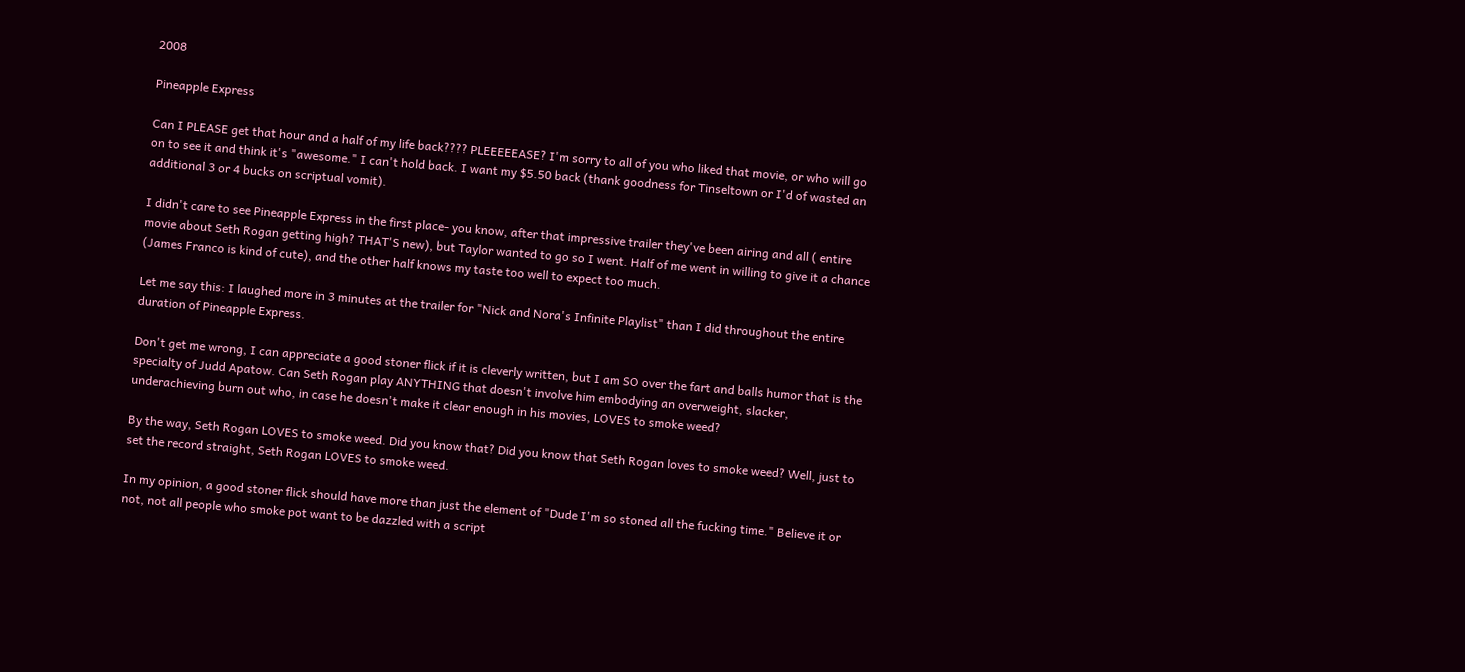2008

Pineapple Express

Can I PLEASE get that hour and a half of my life back???? PLEEEEEASE? I'm sorry to all of you who liked that movie, or who will go on to see it and think it's "awesome." I can't hold back. I want my $5.50 back (thank goodness for Tinseltown or I'd of wasted an additional 3 or 4 bucks on scriptual vomit).

I didn't care to see Pineapple Express in the first place- you know, after that impressive trailer they've been airing and all ( entire movie about Seth Rogan getting high? THAT'S new), but Taylor wanted to go so I went. Half of me went in willing to give it a chance (James Franco is kind of cute), and the other half knows my taste too well to expect too much.

Let me say this: I laughed more in 3 minutes at the trailer for "Nick and Nora's Infinite Playlist" than I did throughout the entire duration of Pineapple Express.

Don't get me wrong, I can appreciate a good stoner flick if it is cleverly written, but I am SO over the fart and balls humor that is the specialty of Judd Apatow. Can Seth Rogan play ANYTHING that doesn't involve him embodying an overweight, slacker, underachieving burn out who, in case he doesn't make it clear enough in his movies, LOVES to smoke weed?

By the way, Seth Rogan LOVES to smoke weed. Did you know that? Did you know that Seth Rogan loves to smoke weed? Well, just to set the record straight, Seth Rogan LOVES to smoke weed.

In my opinion, a good stoner flick should have more than just the element of "Dude I'm so stoned all the fucking time." Believe it or not, not all people who smoke pot want to be dazzled with a script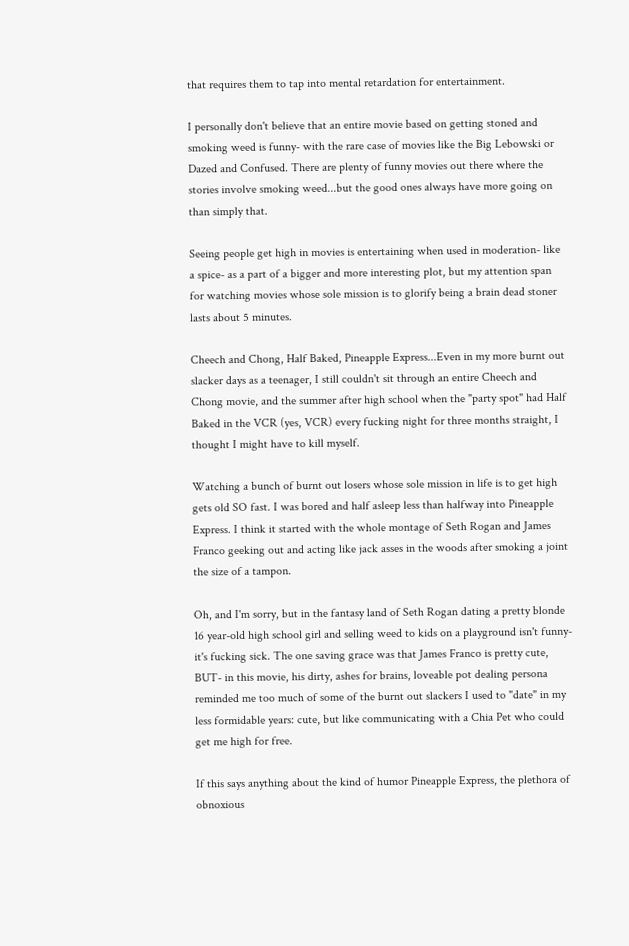that requires them to tap into mental retardation for entertainment.

I personally don't believe that an entire movie based on getting stoned and smoking weed is funny- with the rare case of movies like the Big Lebowski or Dazed and Confused. There are plenty of funny movies out there where the stories involve smoking weed...but the good ones always have more going on than simply that.

Seeing people get high in movies is entertaining when used in moderation- like a spice- as a part of a bigger and more interesting plot, but my attention span for watching movies whose sole mission is to glorify being a brain dead stoner lasts about 5 minutes.

Cheech and Chong, Half Baked, Pineapple Express...Even in my more burnt out slacker days as a teenager, I still couldn't sit through an entire Cheech and Chong movie, and the summer after high school when the "party spot" had Half Baked in the VCR (yes, VCR) every fucking night for three months straight, I thought I might have to kill myself.

Watching a bunch of burnt out losers whose sole mission in life is to get high gets old SO fast. I was bored and half asleep less than halfway into Pineapple Express. I think it started with the whole montage of Seth Rogan and James Franco geeking out and acting like jack asses in the woods after smoking a joint the size of a tampon.

Oh, and I'm sorry, but in the fantasy land of Seth Rogan dating a pretty blonde 16 year-old high school girl and selling weed to kids on a playground isn't funny- it's fucking sick. The one saving grace was that James Franco is pretty cute, BUT- in this movie, his dirty, ashes for brains, loveable pot dealing persona reminded me too much of some of the burnt out slackers I used to "date" in my less formidable years: cute, but like communicating with a Chia Pet who could get me high for free.

If this says anything about the kind of humor Pineapple Express, the plethora of obnoxious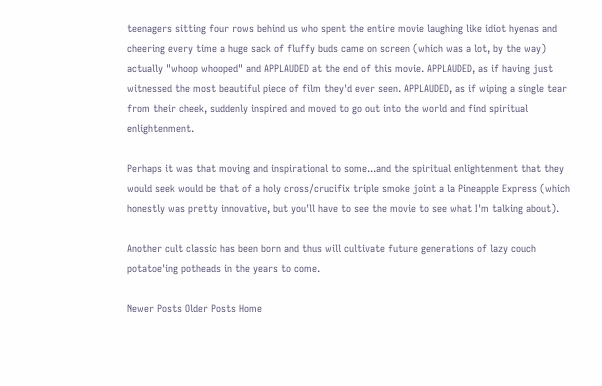teenagers sitting four rows behind us who spent the entire movie laughing like idiot hyenas and cheering every time a huge sack of fluffy buds came on screen (which was a lot, by the way) actually "whoop whooped" and APPLAUDED at the end of this movie. APPLAUDED, as if having just witnessed the most beautiful piece of film they'd ever seen. APPLAUDED, as if wiping a single tear from their cheek, suddenly inspired and moved to go out into the world and find spiritual enlightenment.

Perhaps it was that moving and inspirational to some...and the spiritual enlightenment that they would seek would be that of a holy cross/crucifix triple smoke joint a la Pineapple Express (which honestly was pretty innovative, but you'll have to see the movie to see what I'm talking about).

Another cult classic has been born and thus will cultivate future generations of lazy couch potatoe'ing potheads in the years to come.

Newer Posts Older Posts Home